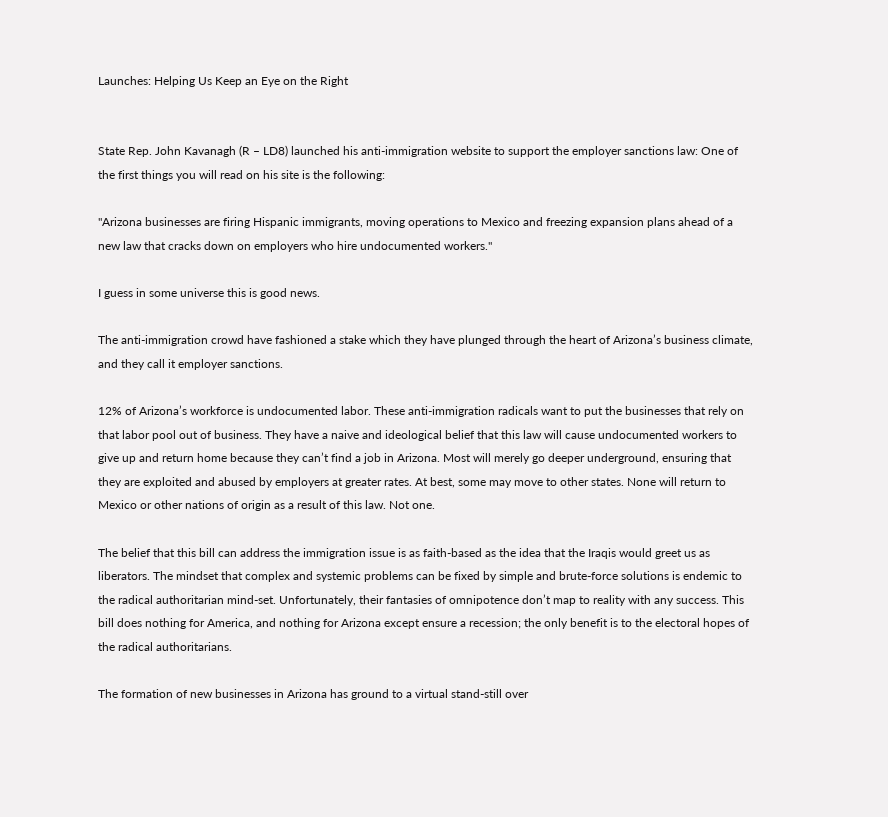Launches: Helping Us Keep an Eye on the Right


State Rep. John Kavanagh (R – LD8) launched his anti-immigration website to support the employer sanctions law: One of the first things you will read on his site is the following:

"Arizona businesses are firing Hispanic immigrants, moving operations to Mexico and freezing expansion plans ahead of a new law that cracks down on employers who hire undocumented workers."

I guess in some universe this is good news.

The anti-immigration crowd have fashioned a stake which they have plunged through the heart of Arizona’s business climate, and they call it employer sanctions.

12% of Arizona’s workforce is undocumented labor. These anti-immigration radicals want to put the businesses that rely on that labor pool out of business. They have a naive and ideological belief that this law will cause undocumented workers to give up and return home because they can’t find a job in Arizona. Most will merely go deeper underground, ensuring that they are exploited and abused by employers at greater rates. At best, some may move to other states. None will return to Mexico or other nations of origin as a result of this law. Not one.

The belief that this bill can address the immigration issue is as faith-based as the idea that the Iraqis would greet us as liberators. The mindset that complex and systemic problems can be fixed by simple and brute-force solutions is endemic to the radical authoritarian mind-set. Unfortunately, their fantasies of omnipotence don’t map to reality with any success. This bill does nothing for America, and nothing for Arizona except ensure a recession; the only benefit is to the electoral hopes of the radical authoritarians.

The formation of new businesses in Arizona has ground to a virtual stand-still over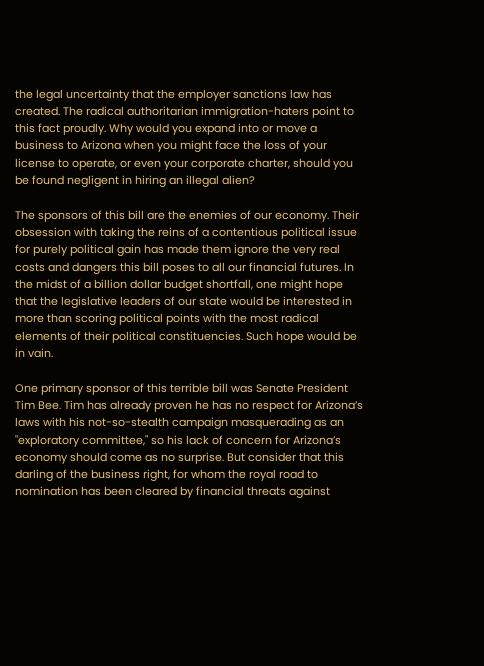the legal uncertainty that the employer sanctions law has created. The radical authoritarian immigration-haters point to this fact proudly. Why would you expand into or move a business to Arizona when you might face the loss of your license to operate, or even your corporate charter, should you be found negligent in hiring an illegal alien?

The sponsors of this bill are the enemies of our economy. Their obsession with taking the reins of a contentious political issue for purely political gain has made them ignore the very real costs and dangers this bill poses to all our financial futures. In the midst of a billion dollar budget shortfall, one might hope that the legislative leaders of our state would be interested in more than scoring political points with the most radical elements of their political constituencies. Such hope would be in vain.

One primary sponsor of this terrible bill was Senate President Tim Bee. Tim has already proven he has no respect for Arizona’s laws with his not-so-stealth campaign masquerading as an "exploratory committee," so his lack of concern for Arizona’s economy should come as no surprise. But consider that this darling of the business right, for whom the royal road to nomination has been cleared by financial threats against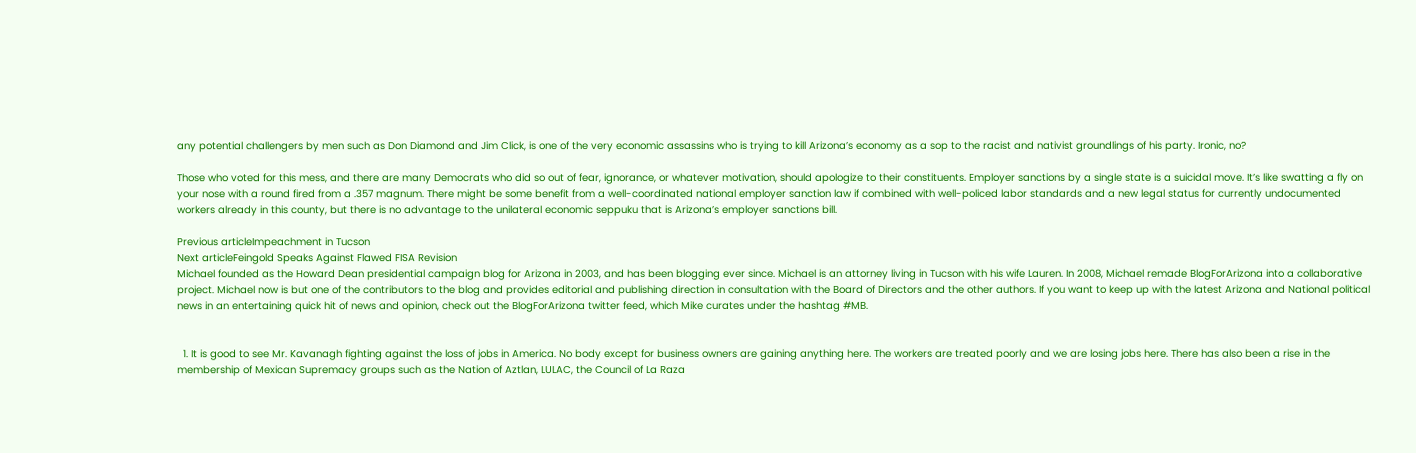any potential challengers by men such as Don Diamond and Jim Click, is one of the very economic assassins who is trying to kill Arizona’s economy as a sop to the racist and nativist groundlings of his party. Ironic, no?

Those who voted for this mess, and there are many Democrats who did so out of fear, ignorance, or whatever motivation, should apologize to their constituents. Employer sanctions by a single state is a suicidal move. It’s like swatting a fly on your nose with a round fired from a .357 magnum. There might be some benefit from a well-coordinated national employer sanction law if combined with well-policed labor standards and a new legal status for currently undocumented workers already in this county, but there is no advantage to the unilateral economic seppuku that is Arizona’s employer sanctions bill.

Previous articleImpeachment in Tucson
Next articleFeingold Speaks Against Flawed FISA Revision
Michael founded as the Howard Dean presidential campaign blog for Arizona in 2003, and has been blogging ever since. Michael is an attorney living in Tucson with his wife Lauren. In 2008, Michael remade BlogForArizona into a collaborative project. Michael now is but one of the contributors to the blog and provides editorial and publishing direction in consultation with the Board of Directors and the other authors. If you want to keep up with the latest Arizona and National political news in an entertaining quick hit of news and opinion, check out the BlogForArizona twitter feed, which Mike curates under the hashtag #MB.


  1. It is good to see Mr. Kavanagh fighting against the loss of jobs in America. No body except for business owners are gaining anything here. The workers are treated poorly and we are losing jobs here. There has also been a rise in the membership of Mexican Supremacy groups such as the Nation of Aztlan, LULAC, the Council of La Raza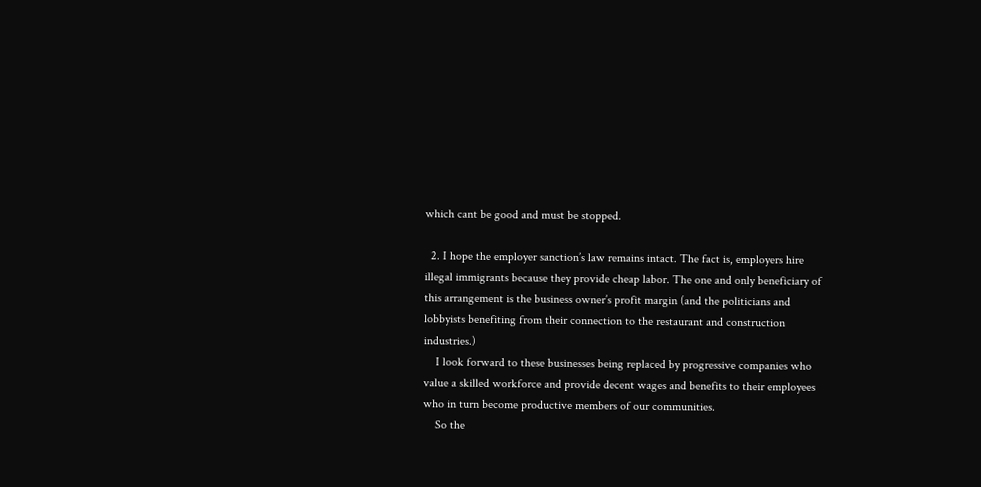which cant be good and must be stopped.

  2. I hope the employer sanction’s law remains intact. The fact is, employers hire illegal immigrants because they provide cheap labor. The one and only beneficiary of this arrangement is the business owner’s profit margin (and the politicians and lobbyists benefiting from their connection to the restaurant and construction industries.)
    I look forward to these businesses being replaced by progressive companies who value a skilled workforce and provide decent wages and benefits to their employees who in turn become productive members of our communities.
    So the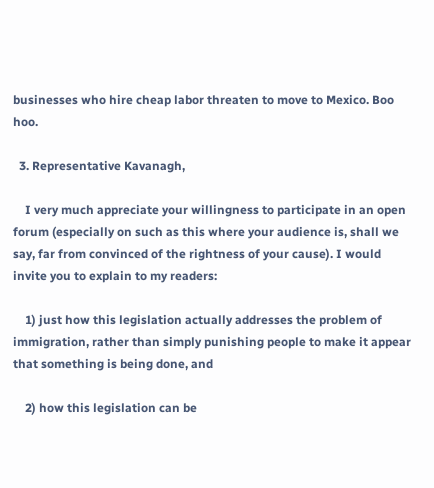businesses who hire cheap labor threaten to move to Mexico. Boo hoo.

  3. Representative Kavanagh,

    I very much appreciate your willingness to participate in an open forum (especially on such as this where your audience is, shall we say, far from convinced of the rightness of your cause). I would invite you to explain to my readers:

    1) just how this legislation actually addresses the problem of immigration, rather than simply punishing people to make it appear that something is being done, and

    2) how this legislation can be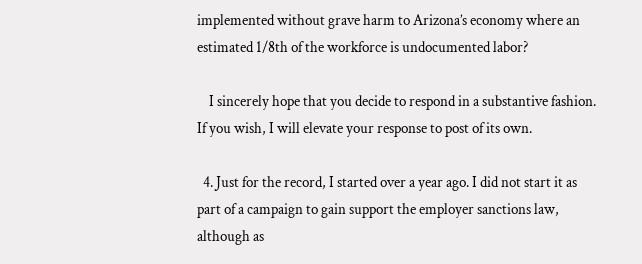implemented without grave harm to Arizona’s economy where an estimated 1/8th of the workforce is undocumented labor?

    I sincerely hope that you decide to respond in a substantive fashion. If you wish, I will elevate your response to post of its own.

  4. Just for the record, I started over a year ago. I did not start it as part of a campaign to gain support the employer sanctions law, although as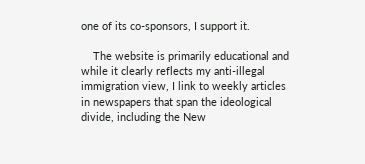one of its co-sponsors, I support it.

    The website is primarily educational and while it clearly reflects my anti-illegal immigration view, I link to weekly articles in newspapers that span the ideological divide, including the New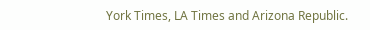York Times, LA Times and Arizona Republic.